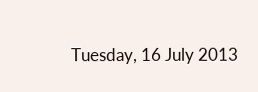Tuesday, 16 July 2013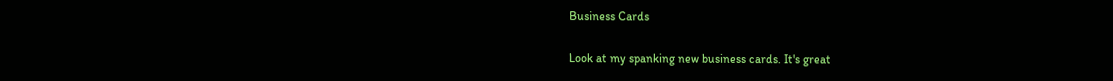Business Cards

Look at my spanking new business cards. It's great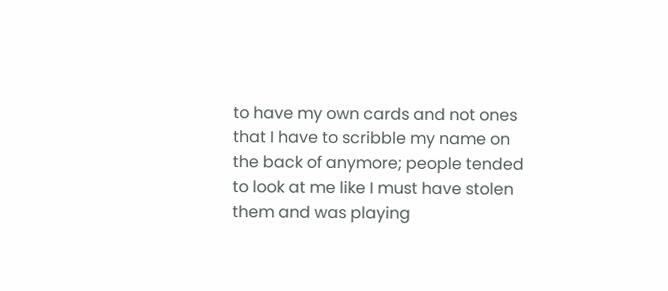to have my own cards and not ones that I have to scribble my name on the back of anymore; people tended to look at me like I must have stolen them and was playing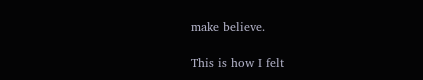make believe.

This is how I felt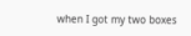when I got my two boxes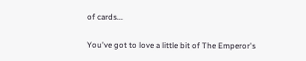of cards...

You've got to love a little bit of The Emperor's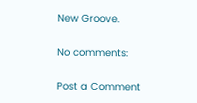New Groove.

No comments:

Post a Comment